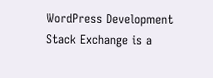WordPress Development Stack Exchange is a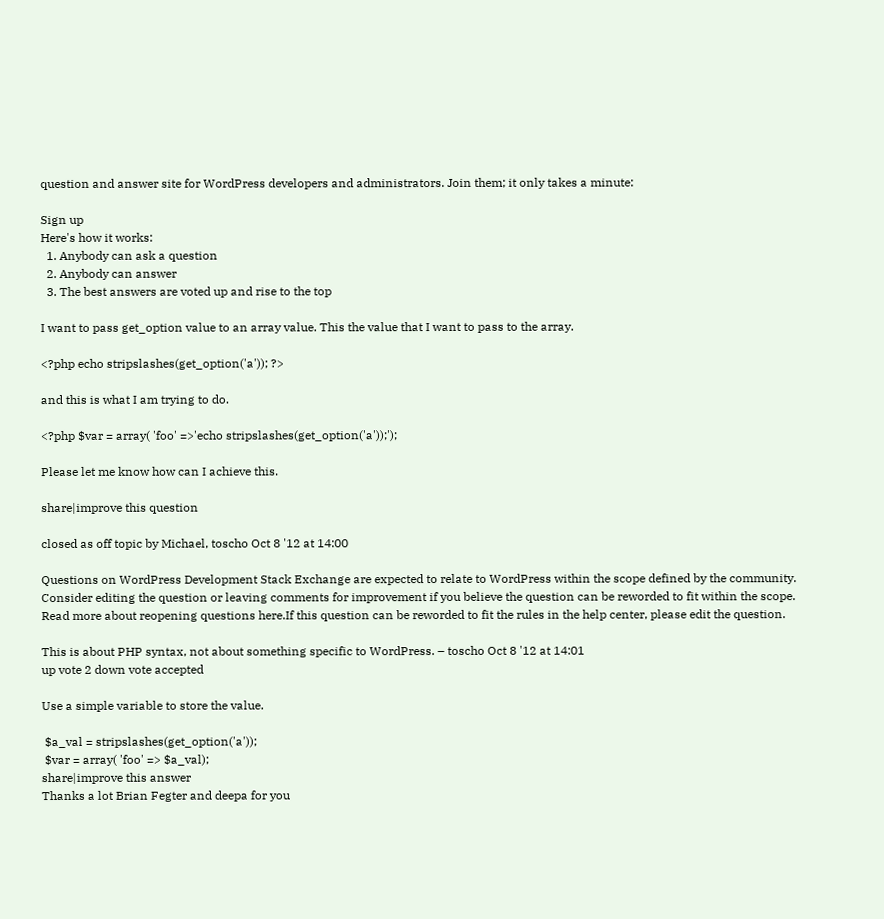question and answer site for WordPress developers and administrators. Join them; it only takes a minute:

Sign up
Here's how it works:
  1. Anybody can ask a question
  2. Anybody can answer
  3. The best answers are voted up and rise to the top

I want to pass get_option value to an array value. This the value that I want to pass to the array.

<?php echo stripslashes(get_option('a')); ?>

and this is what I am trying to do.

<?php $var = array( 'foo' =>'echo stripslashes(get_option('a'));');

Please let me know how can I achieve this.

share|improve this question

closed as off topic by Michael, toscho Oct 8 '12 at 14:00

Questions on WordPress Development Stack Exchange are expected to relate to WordPress within the scope defined by the community. Consider editing the question or leaving comments for improvement if you believe the question can be reworded to fit within the scope. Read more about reopening questions here.If this question can be reworded to fit the rules in the help center, please edit the question.

This is about PHP syntax, not about something specific to WordPress. – toscho Oct 8 '12 at 14:01
up vote 2 down vote accepted

Use a simple variable to store the value.

 $a_val = stripslashes(get_option('a'));
 $var = array( 'foo' => $a_val);
share|improve this answer
Thanks a lot Brian Fegter and deepa for you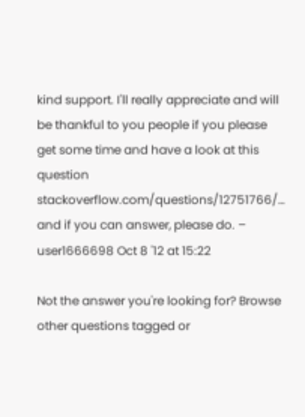kind support. I'll really appreciate and will be thankful to you people if you please get some time and have a look at this question stackoverflow.com/questions/12751766/… and if you can answer, please do. – user1666698 Oct 8 '12 at 15:22

Not the answer you're looking for? Browse other questions tagged or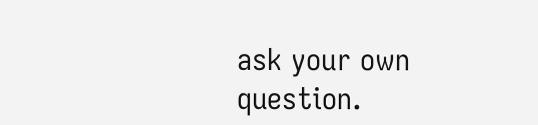ask your own question.